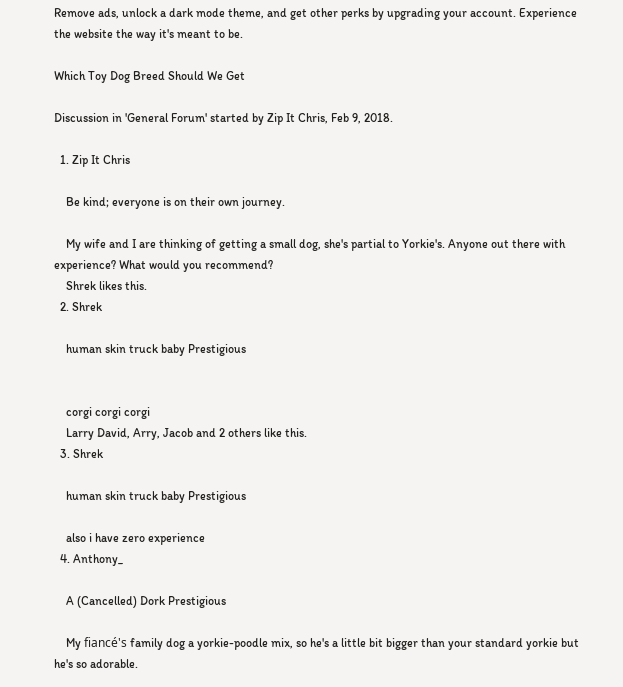Remove ads, unlock a dark mode theme, and get other perks by upgrading your account. Experience the website the way it's meant to be.

Which Toy Dog Breed Should We Get

Discussion in 'General Forum' started by Zip It Chris, Feb 9, 2018.

  1. Zip It Chris

    Be kind; everyone is on their own journey.

    My wife and I are thinking of getting a small dog, she's partial to Yorkie's. Anyone out there with experience? What would you recommend?
    Shrek likes this.
  2. Shrek

    human skin truck baby Prestigious


    corgi corgi corgi
    Larry David, Arry, Jacob and 2 others like this.
  3. Shrek

    human skin truck baby Prestigious

    also i have zero experience
  4. Anthony_

    A (Cancelled) Dork Prestigious

    My fiancé's family dog a yorkie-poodle mix, so he's a little bit bigger than your standard yorkie but he's so adorable.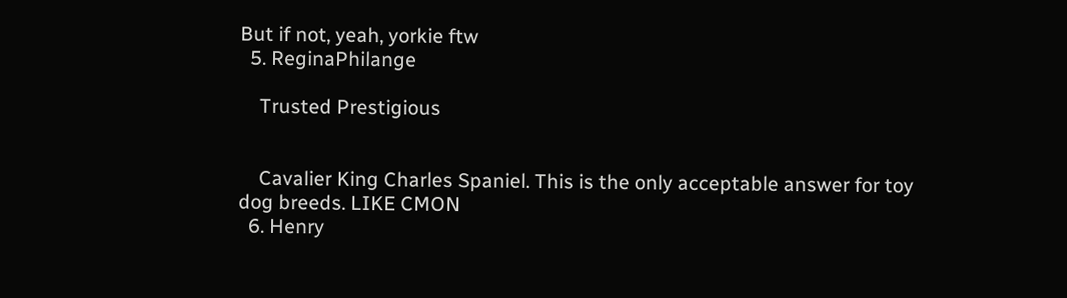But if not, yeah, yorkie ftw
  5. ReginaPhilange

    Trusted Prestigious


    Cavalier King Charles Spaniel. This is the only acceptable answer for toy dog breeds. LIKE CMON
  6. Henry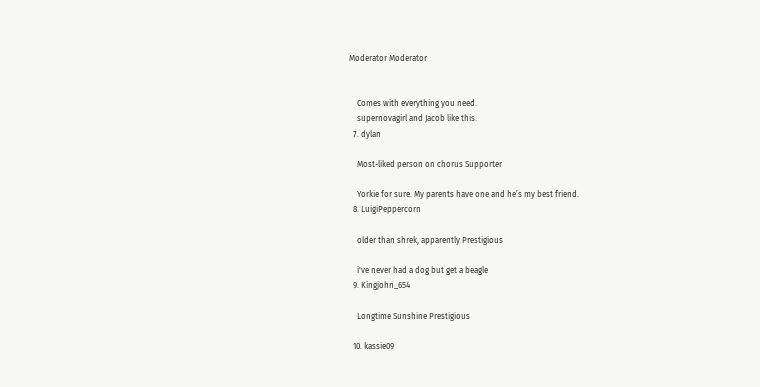Moderator Moderator


    Comes with everything you need.
    supernovagirl and Jacob like this.
  7. dylan

    Most-liked person on chorus Supporter

    Yorkie for sure. My parents have one and he’s my best friend.
  8. LuigiPeppercorn

    older than shrek, apparently Prestigious

    i've never had a dog but get a beagle
  9. Kingjohn_654

    Longtime Sunshine Prestigious

  10. kassie09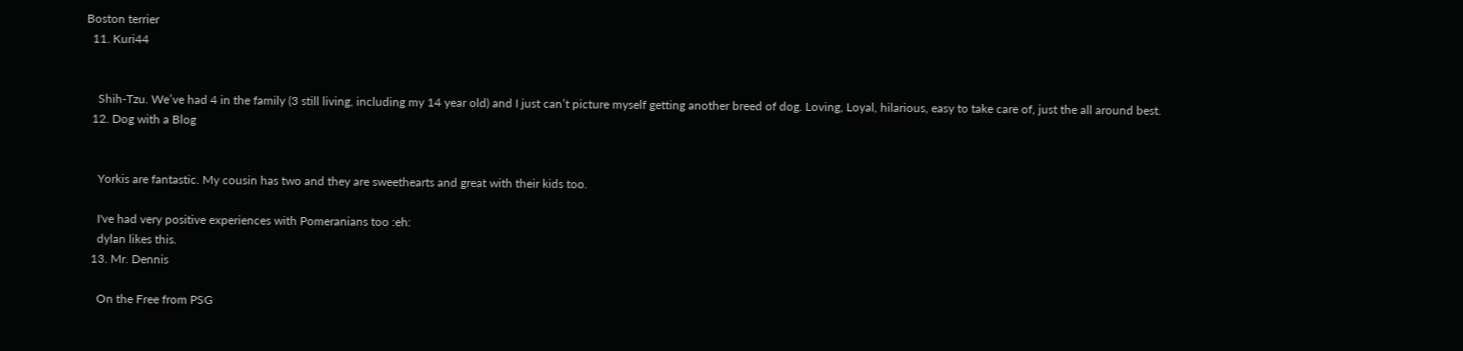Boston terrier
  11. Kuri44


    Shih-Tzu. We’ve had 4 in the family (3 still living, including my 14 year old) and I just can’t picture myself getting another breed of dog. Loving, Loyal, hilarious, easy to take care of, just the all around best.
  12. Dog with a Blog


    Yorkis are fantastic. My cousin has two and they are sweethearts and great with their kids too.

    I've had very positive experiences with Pomeranians too :eh:
    dylan likes this.
  13. Mr. Dennis

    On the Free from PSG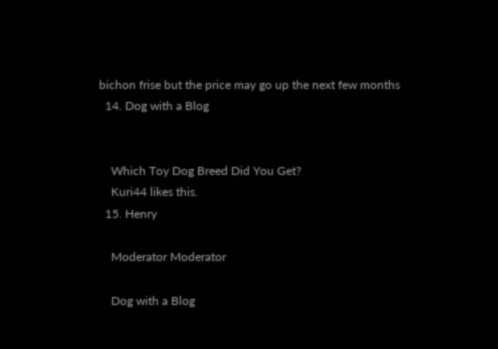bichon frise but the price may go up the next few months
  14. Dog with a Blog


    Which Toy Dog Breed Did You Get?
    Kuri44 likes this.
  15. Henry

    Moderator Moderator

    Dog with a Blog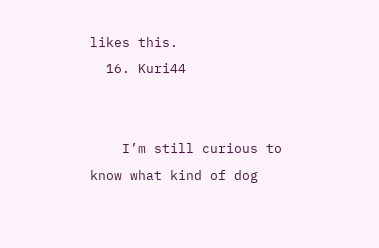likes this.
  16. Kuri44


    I’m still curious to know what kind of dog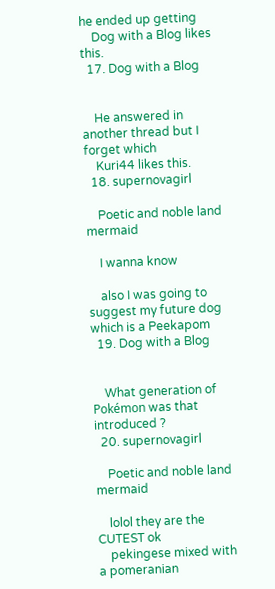he ended up getting
    Dog with a Blog likes this.
  17. Dog with a Blog


    He answered in another thread but I forget which
    Kuri44 likes this.
  18. supernovagirl

    Poetic and noble land mermaid

    I wanna know

    also I was going to suggest my future dog which is a Peekapom
  19. Dog with a Blog


    What generation of Pokémon was that introduced ?
  20. supernovagirl

    Poetic and noble land mermaid

    lolol they are the CUTEST ok
    pekingese mixed with a pomeranian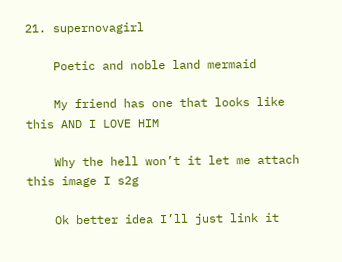21. supernovagirl

    Poetic and noble land mermaid

    My friend has one that looks like this AND I LOVE HIM

    Why the hell won’t it let me attach this image I s2g

    Ok better idea I’ll just link it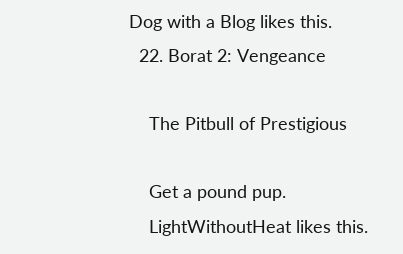Dog with a Blog likes this.
  22. Borat 2: Vengeance

    The Pitbull of Prestigious

    Get a pound pup.
    LightWithoutHeat likes this.